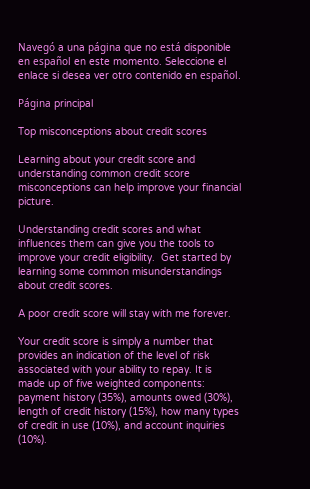Navegó a una página que no está disponible en español en este momento. Seleccione el enlace si desea ver otro contenido en español.

Página principal

Top misconceptions about credit scores

Learning about your credit score and understanding common credit score misconceptions can help improve your financial picture.

Understanding credit scores and what influences them can give you the tools to improve your credit eligibility.  Get started by learning some common misunderstandings about credit scores.

A poor credit score will stay with me forever.

Your credit score is simply a number that provides an indication of the level of risk associated with your ability to repay. It is made up of five weighted components: payment history (35%), amounts owed (30%), length of credit history (15%), how many types of credit in use (10%), and account inquiries (10%).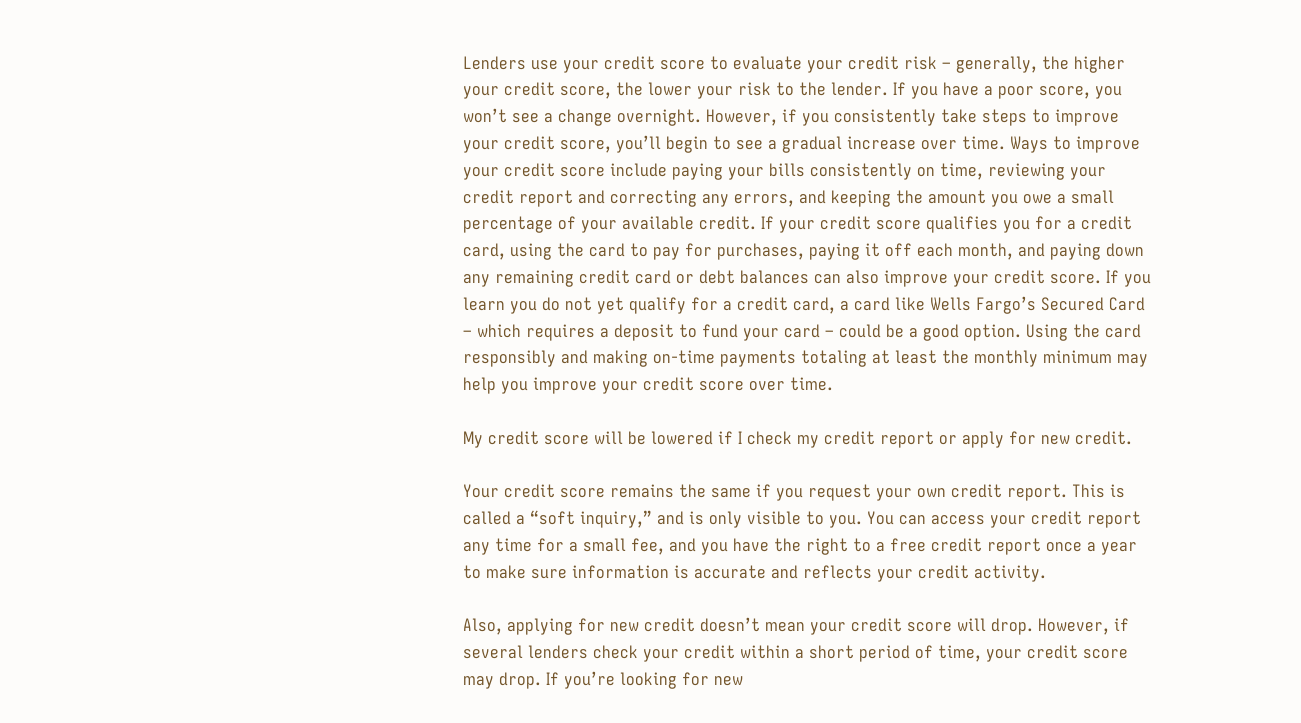Lenders use your credit score to evaluate your credit risk – generally, the higher your credit score, the lower your risk to the lender. If you have a poor score, you won’t see a change overnight. However, if you consistently take steps to improve your credit score, you’ll begin to see a gradual increase over time. Ways to improve your credit score include paying your bills consistently on time, reviewing your credit report and correcting any errors, and keeping the amount you owe a small percentage of your available credit. If your credit score qualifies you for a credit card, using the card to pay for purchases, paying it off each month, and paying down any remaining credit card or debt balances can also improve your credit score. If you learn you do not yet qualify for a credit card, a card like Wells Fargo’s Secured Card – which requires a deposit to fund your card – could be a good option. Using the card responsibly and making on-time payments totaling at least the monthly minimum may help you improve your credit score over time.

My credit score will be lowered if I check my credit report or apply for new credit.

Your credit score remains the same if you request your own credit report. This is called a “soft inquiry,” and is only visible to you. You can access your credit report any time for a small fee, and you have the right to a free credit report once a year to make sure information is accurate and reflects your credit activity.

Also, applying for new credit doesn’t mean your credit score will drop. However, if several lenders check your credit within a short period of time, your credit score may drop. If you’re looking for new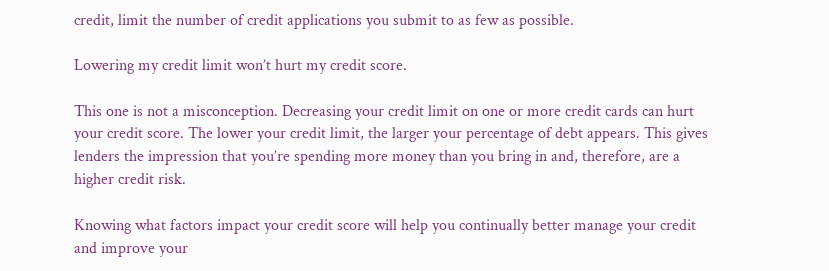credit, limit the number of credit applications you submit to as few as possible.

Lowering my credit limit won’t hurt my credit score.

This one is not a misconception. Decreasing your credit limit on one or more credit cards can hurt your credit score. The lower your credit limit, the larger your percentage of debt appears. This gives lenders the impression that you’re spending more money than you bring in and, therefore, are a higher credit risk.

Knowing what factors impact your credit score will help you continually better manage your credit and improve your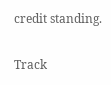credit standing.

Track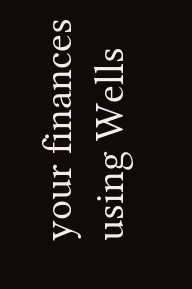your finances using Wells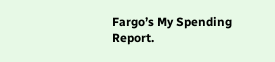Fargo’s My Spending Report.